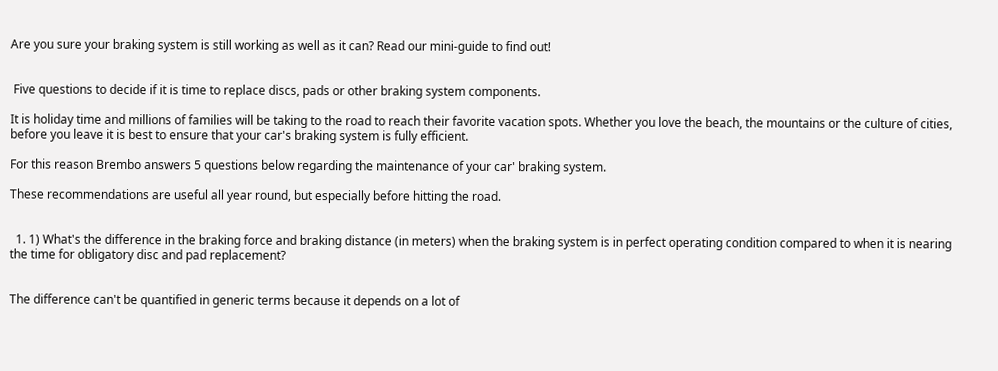Are you sure your braking system is still working as well as it can? Read our mini-guide to find out!


 Five questions to decide if it is time to replace discs, pads or other braking system components.

It is holiday time and millions of families will be taking to the road to reach their favorite vacation spots. Whether you love the beach, the mountains or the culture of cities, before you leave it is best to ensure that your car's braking system is fully efficient.

For this reason Brembo answers 5 questions below regarding the maintenance of your car' braking system.

These recommendations are useful all year round, but especially before hitting the road.


  1. 1) What's the difference in the braking force and braking distance (in meters) when the braking system is in perfect operating condition compared to when it is nearing the time for obligatory disc and pad replacement?


The difference can't be quantified in generic terms because it depends on a lot of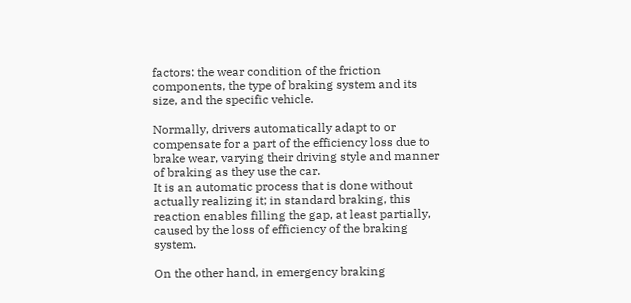factors: the wear condition of the friction components, the type of braking system and its size, and the specific vehicle.

Normally, drivers automatically adapt to or compensate for a part of the efficiency loss due to brake wear, varying their driving style and manner of braking as they use the car.
It is an automatic process that is done without actually realizing it; in standard braking, this reaction enables filling the gap, at least partially, caused by the loss of efficiency of the braking system.

On the other hand, in emergency braking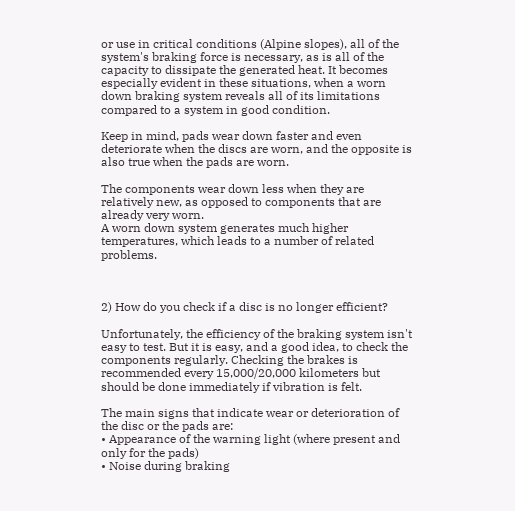or use in critical conditions (Alpine slopes), all of the system's braking force is necessary, as is all of the capacity to dissipate the generated heat. It becomes especially evident in these situations, when a worn down braking system reveals all of its limitations compared to a system in good condition.

Keep in mind, pads wear down faster and even deteriorate when the discs are worn, and the opposite is also true when the pads are worn.

The components wear down less when they are relatively new, as opposed to components that are already very worn.
A worn down system generates much higher temperatures, which leads to a number of related problems.



2) How do you check if a disc is no longer efficient?

Unfortunately, the efficiency of the braking system isn't easy to test. But it is easy, and a good idea, to check the components regularly. Checking the brakes is recommended every 15,000/20,000 kilometers but should be done immediately if vibration is felt.

The main signs that indicate wear or deterioration of the disc or the pads are:
• Appearance of the warning light (where present and only for the pads)
• Noise during braking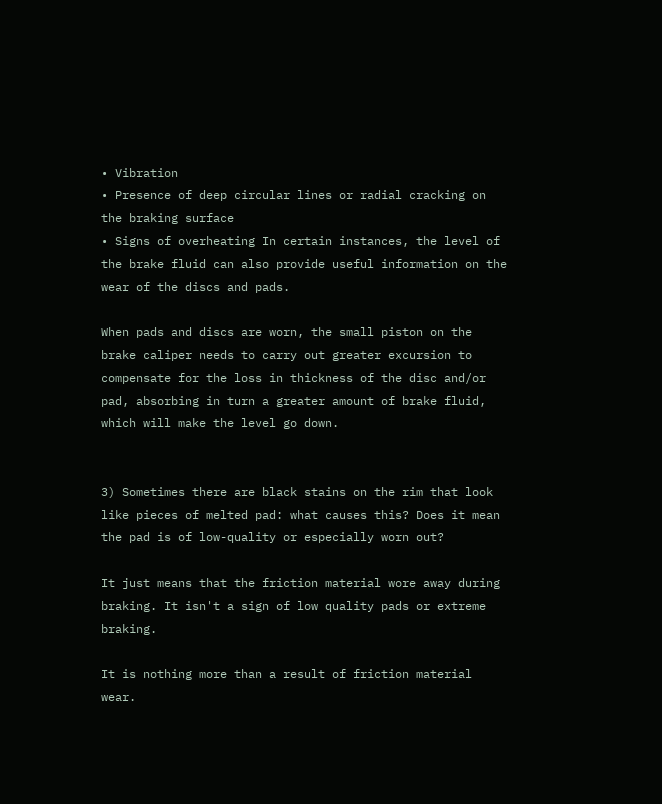• Vibration
• Presence of deep circular lines or radial cracking on the braking surface
• Signs of overheating In certain instances, the level of the brake fluid can also provide useful information on the wear of the discs and pads.

When pads and discs are worn, the small piston on the brake caliper needs to carry out greater excursion to compensate for the loss in thickness of the disc and/or pad, absorbing in turn a greater amount of brake fluid, which will make the level go down.


3) Sometimes there are black stains on the rim that look like pieces of melted pad: what causes this? Does it mean the pad is of low-quality or especially worn out?

It just means that the friction material wore away during braking. It isn't a sign of low quality pads or extreme braking.

It is nothing more than a result of friction material wear.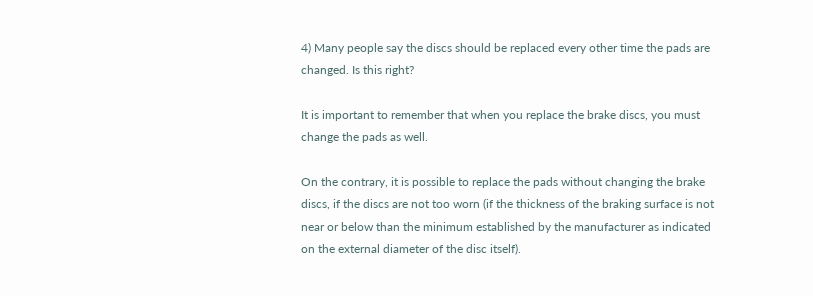4) Many people say the discs should be replaced every other time the pads are changed. Is this right?

It is important to remember that when you replace the brake discs, you must change the pads as well.

On the contrary, it is possible to replace the pads without changing the brake discs, if the discs are not too worn (if the thickness of the braking surface is not near or below than the minimum established by the manufacturer as indicated on the external diameter of the disc itself).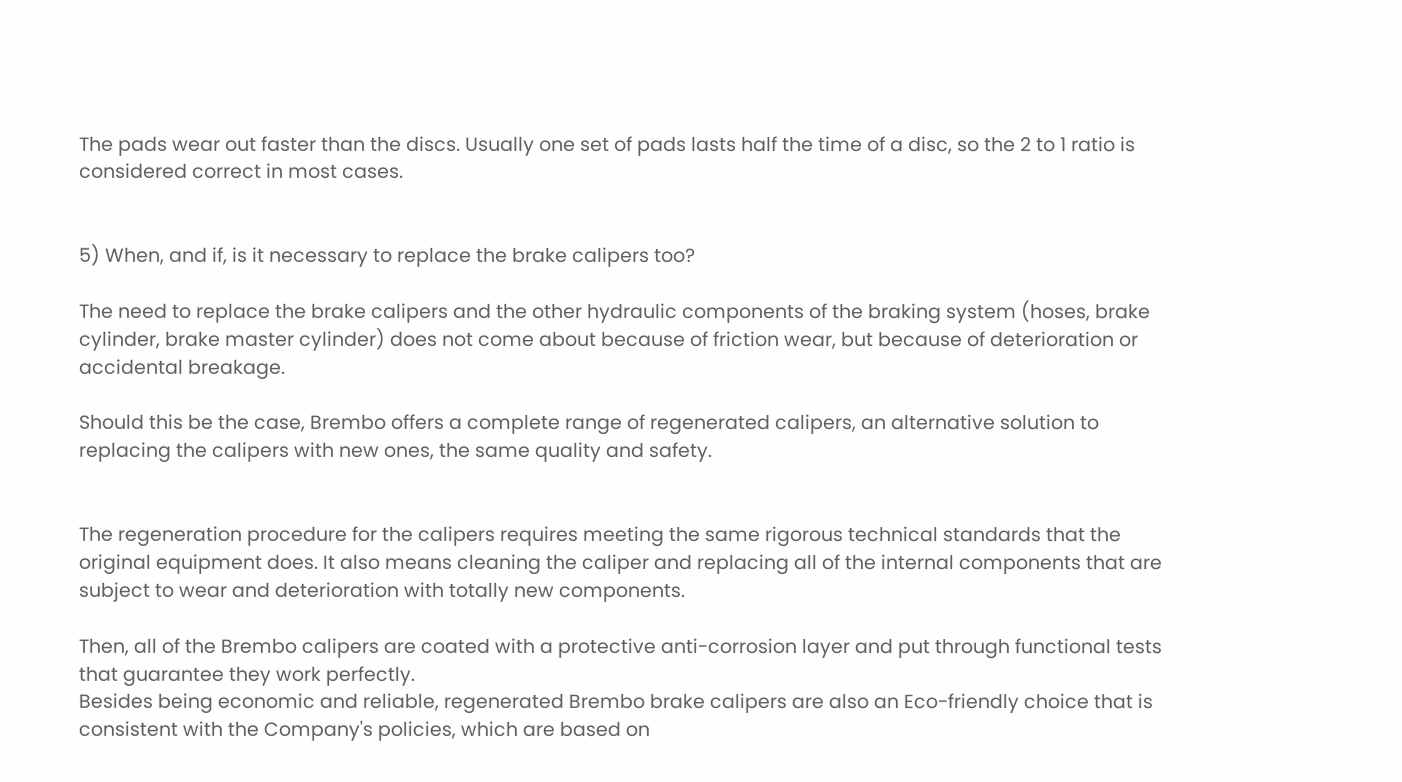The pads wear out faster than the discs. Usually one set of pads lasts half the time of a disc, so the 2 to 1 ratio is considered correct in most cases.


5) When, and if, is it necessary to replace the brake calipers too?

The need to replace the brake calipers and the other hydraulic components of the braking system (hoses, brake cylinder, brake master cylinder) does not come about because of friction wear, but because of deterioration or accidental breakage.

Should this be the case, Brembo offers a complete range of regenerated calipers, an alternative solution to replacing the calipers with new ones, the same quality and safety.


The regeneration procedure for the calipers requires meeting the same rigorous technical standards that the original equipment does. It also means cleaning the caliper and replacing all of the internal components that are subject to wear and deterioration with totally new components.

Then, all of the Brembo calipers are coated with a protective anti-corrosion layer and put through functional tests that guarantee they work perfectly.
Besides being economic and reliable, regenerated Brembo brake calipers are also an Eco-friendly choice that is consistent with the Company's policies, which are based on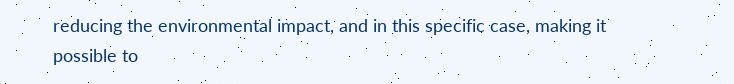reducing the environmental impact, and in this specific case, making it possible to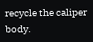recycle the caliper body.